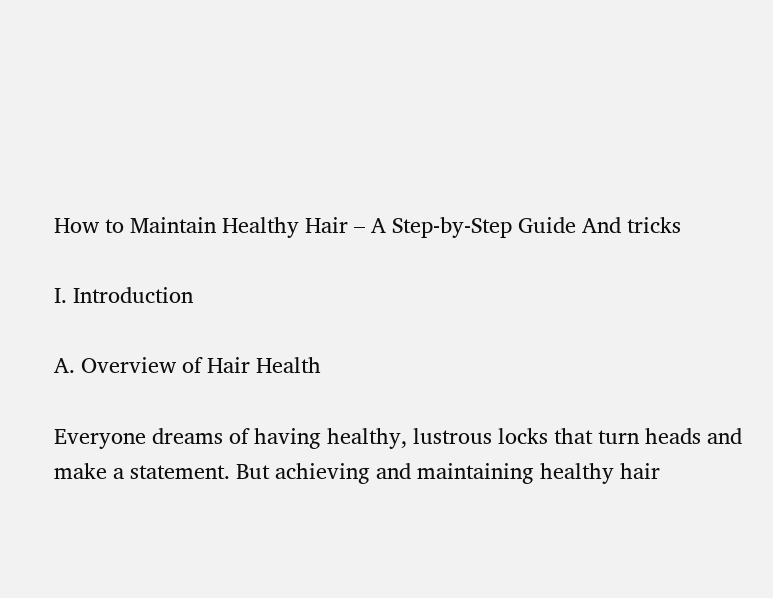How to Maintain Healthy Hair – A Step-by-Step Guide And tricks

I. Introduction

A. Overview of Hair Health

Everyone dreams of having healthy, lustrous locks that turn heads and make a statement. But achieving and maintaining healthy hair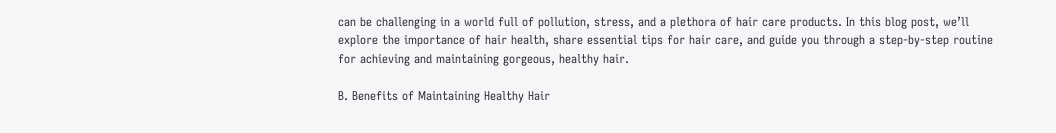can be challenging in a world full of pollution, stress, and a plethora of hair care products. In this blog post, we’ll explore the importance of hair health, share essential tips for hair care, and guide you through a step-by-step routine for achieving and maintaining gorgeous, healthy hair.

B. Benefits of Maintaining Healthy Hair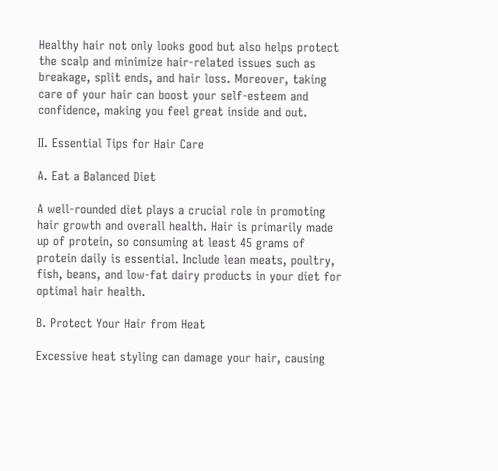Healthy hair not only looks good but also helps protect the scalp and minimize hair-related issues such as breakage, split ends, and hair loss. Moreover, taking care of your hair can boost your self-esteem and confidence, making you feel great inside and out.

II. Essential Tips for Hair Care

A. Eat a Balanced Diet

A well-rounded diet plays a crucial role in promoting hair growth and overall health. Hair is primarily made up of protein, so consuming at least 45 grams of protein daily is essential. Include lean meats, poultry, fish, beans, and low-fat dairy products in your diet for optimal hair health.

B. Protect Your Hair from Heat

Excessive heat styling can damage your hair, causing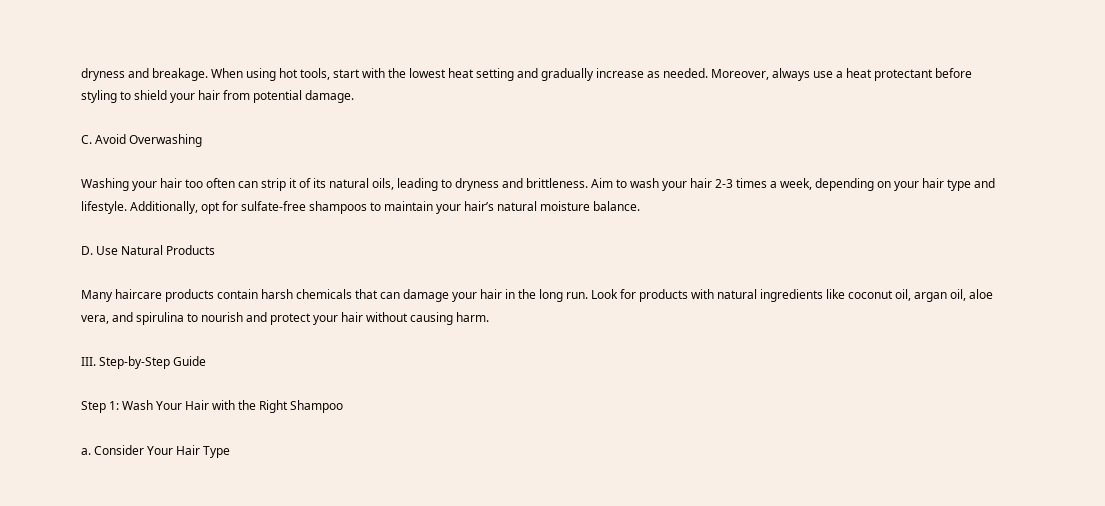dryness and breakage. When using hot tools, start with the lowest heat setting and gradually increase as needed. Moreover, always use a heat protectant before styling to shield your hair from potential damage.

C. Avoid Overwashing

Washing your hair too often can strip it of its natural oils, leading to dryness and brittleness. Aim to wash your hair 2-3 times a week, depending on your hair type and lifestyle. Additionally, opt for sulfate-free shampoos to maintain your hair’s natural moisture balance.

D. Use Natural Products

Many haircare products contain harsh chemicals that can damage your hair in the long run. Look for products with natural ingredients like coconut oil, argan oil, aloe vera, and spirulina to nourish and protect your hair without causing harm.

III. Step-by-Step Guide

Step 1: Wash Your Hair with the Right Shampoo

a. Consider Your Hair Type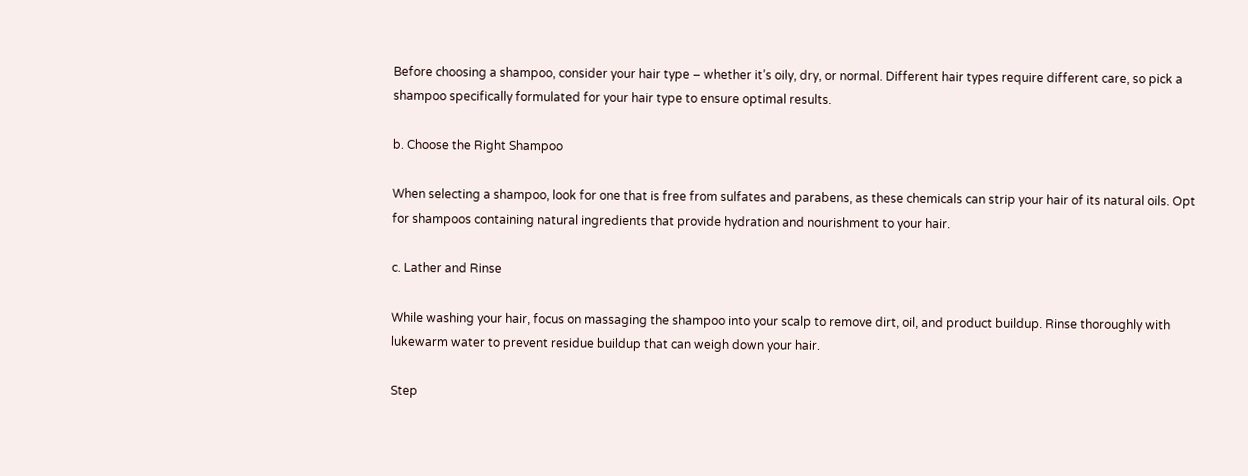Before choosing a shampoo, consider your hair type – whether it’s oily, dry, or normal. Different hair types require different care, so pick a shampoo specifically formulated for your hair type to ensure optimal results.

b. Choose the Right Shampoo

When selecting a shampoo, look for one that is free from sulfates and parabens, as these chemicals can strip your hair of its natural oils. Opt for shampoos containing natural ingredients that provide hydration and nourishment to your hair.

c. Lather and Rinse

While washing your hair, focus on massaging the shampoo into your scalp to remove dirt, oil, and product buildup. Rinse thoroughly with lukewarm water to prevent residue buildup that can weigh down your hair.

Step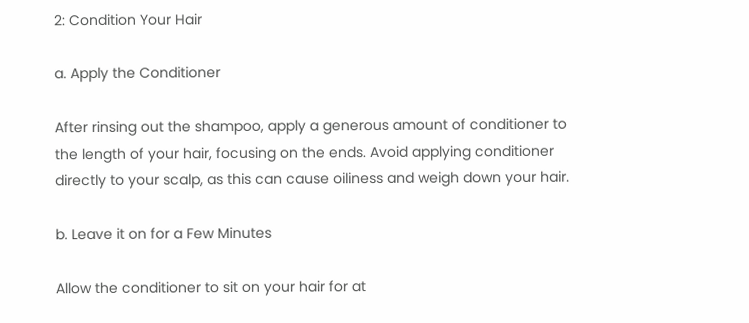2: Condition Your Hair

a. Apply the Conditioner

After rinsing out the shampoo, apply a generous amount of conditioner to the length of your hair, focusing on the ends. Avoid applying conditioner directly to your scalp, as this can cause oiliness and weigh down your hair.

b. Leave it on for a Few Minutes

Allow the conditioner to sit on your hair for at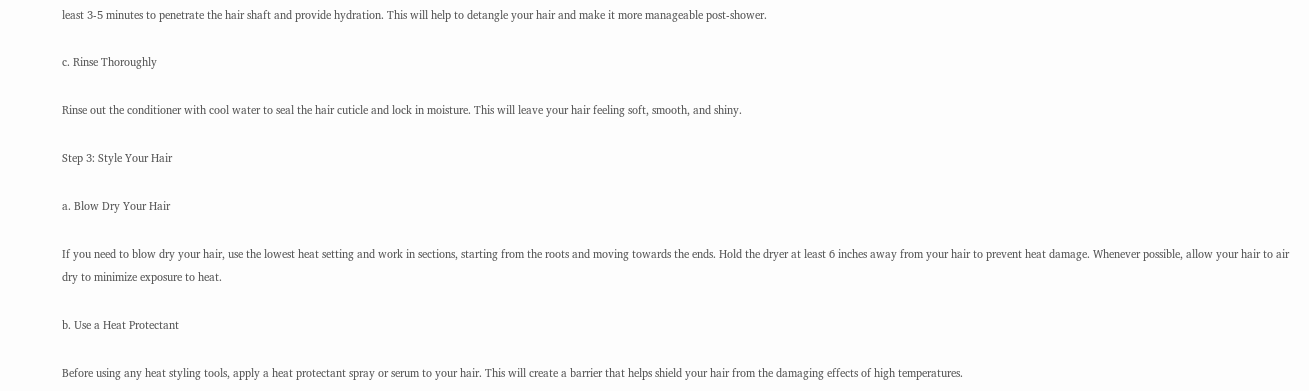least 3-5 minutes to penetrate the hair shaft and provide hydration. This will help to detangle your hair and make it more manageable post-shower.

c. Rinse Thoroughly

Rinse out the conditioner with cool water to seal the hair cuticle and lock in moisture. This will leave your hair feeling soft, smooth, and shiny.

Step 3: Style Your Hair

a. Blow Dry Your Hair

If you need to blow dry your hair, use the lowest heat setting and work in sections, starting from the roots and moving towards the ends. Hold the dryer at least 6 inches away from your hair to prevent heat damage. Whenever possible, allow your hair to air dry to minimize exposure to heat.

b. Use a Heat Protectant

Before using any heat styling tools, apply a heat protectant spray or serum to your hair. This will create a barrier that helps shield your hair from the damaging effects of high temperatures.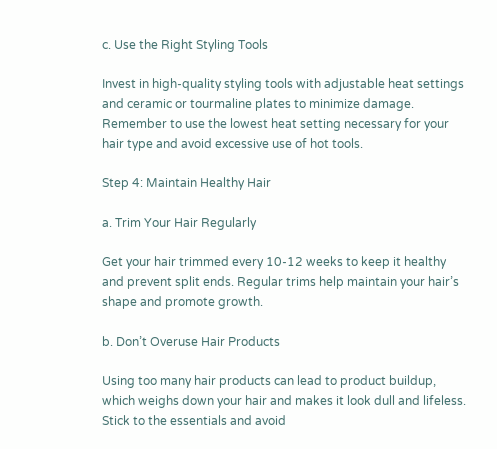c. Use the Right Styling Tools

Invest in high-quality styling tools with adjustable heat settings and ceramic or tourmaline plates to minimize damage. Remember to use the lowest heat setting necessary for your hair type and avoid excessive use of hot tools.

Step 4: Maintain Healthy Hair

a. Trim Your Hair Regularly

Get your hair trimmed every 10-12 weeks to keep it healthy and prevent split ends. Regular trims help maintain your hair’s shape and promote growth.

b. Don’t Overuse Hair Products

Using too many hair products can lead to product buildup, which weighs down your hair and makes it look dull and lifeless. Stick to the essentials and avoid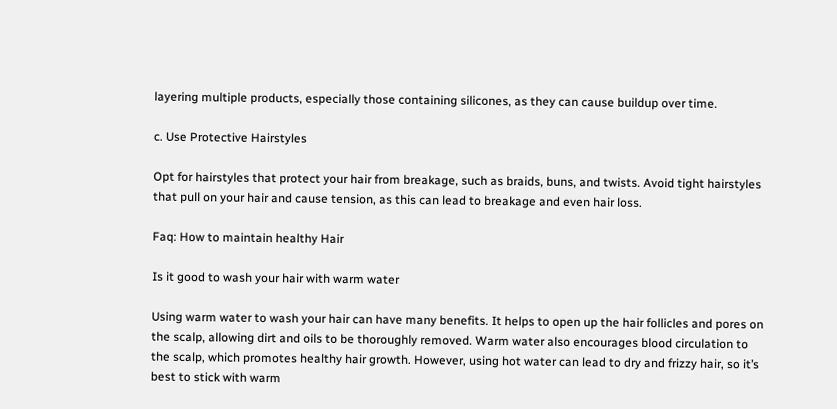layering multiple products, especially those containing silicones, as they can cause buildup over time.

c. Use Protective Hairstyles

Opt for hairstyles that protect your hair from breakage, such as braids, buns, and twists. Avoid tight hairstyles that pull on your hair and cause tension, as this can lead to breakage and even hair loss.

Faq: How to maintain healthy Hair

Is it good to wash your hair with warm water

Using warm water to wash your hair can have many benefits. It helps to open up the hair follicles and pores on the scalp, allowing dirt and oils to be thoroughly removed. Warm water also encourages blood circulation to the scalp, which promotes healthy hair growth. However, using hot water can lead to dry and frizzy hair, so it’s best to stick with warm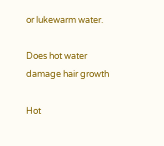or lukewarm water.

Does hot water damage hair growth

Hot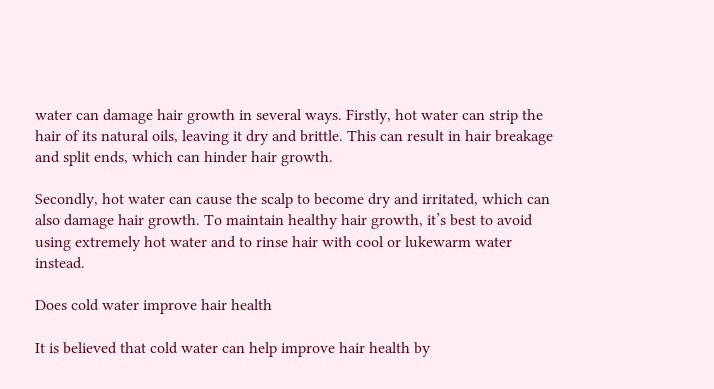water can damage hair growth in several ways. Firstly, hot water can strip the hair of its natural oils, leaving it dry and brittle. This can result in hair breakage and split ends, which can hinder hair growth.

Secondly, hot water can cause the scalp to become dry and irritated, which can also damage hair growth. To maintain healthy hair growth, it’s best to avoid using extremely hot water and to rinse hair with cool or lukewarm water instead.

Does cold water improve hair health

It is believed that cold water can help improve hair health by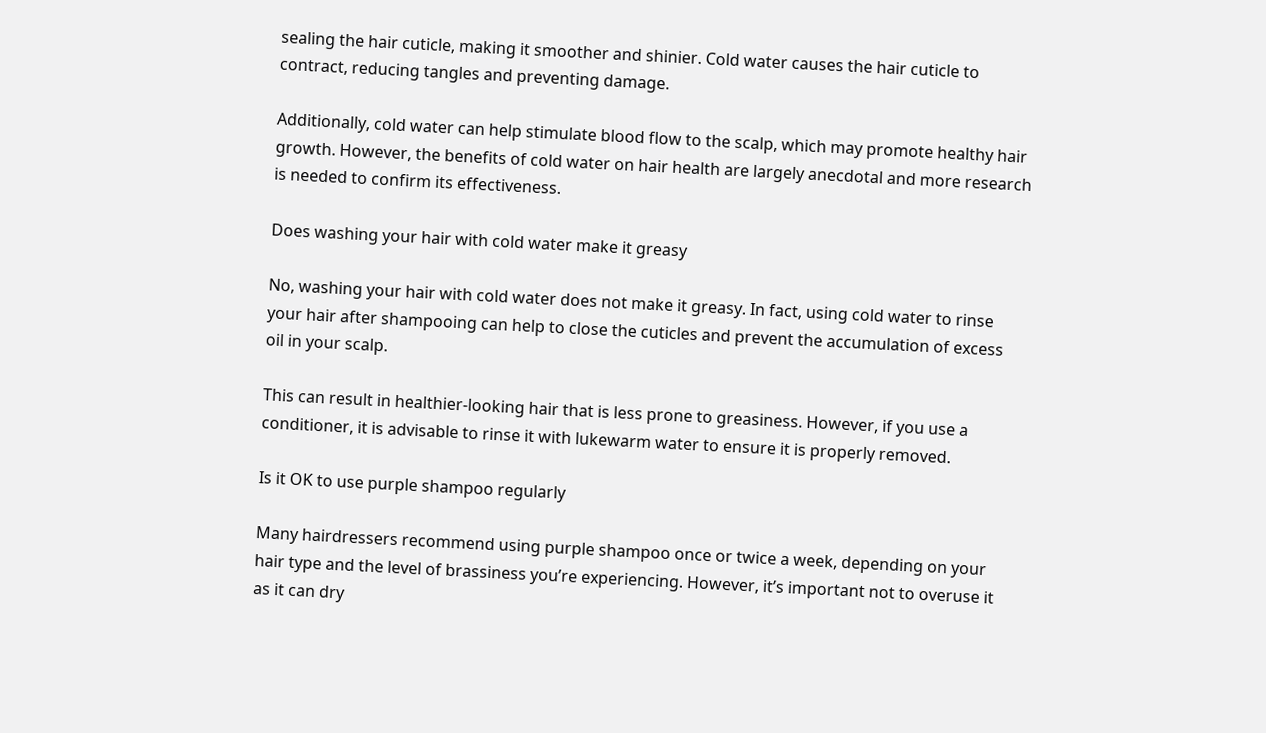sealing the hair cuticle, making it smoother and shinier. Cold water causes the hair cuticle to contract, reducing tangles and preventing damage.

Additionally, cold water can help stimulate blood flow to the scalp, which may promote healthy hair growth. However, the benefits of cold water on hair health are largely anecdotal and more research is needed to confirm its effectiveness.

Does washing your hair with cold water make it greasy

No, washing your hair with cold water does not make it greasy. In fact, using cold water to rinse your hair after shampooing can help to close the cuticles and prevent the accumulation of excess oil in your scalp.

This can result in healthier-looking hair that is less prone to greasiness. However, if you use a conditioner, it is advisable to rinse it with lukewarm water to ensure it is properly removed.

Is it OK to use purple shampoo regularly

Many hairdressers recommend using purple shampoo once or twice a week, depending on your hair type and the level of brassiness you’re experiencing. However, it’s important not to overuse it as it can dry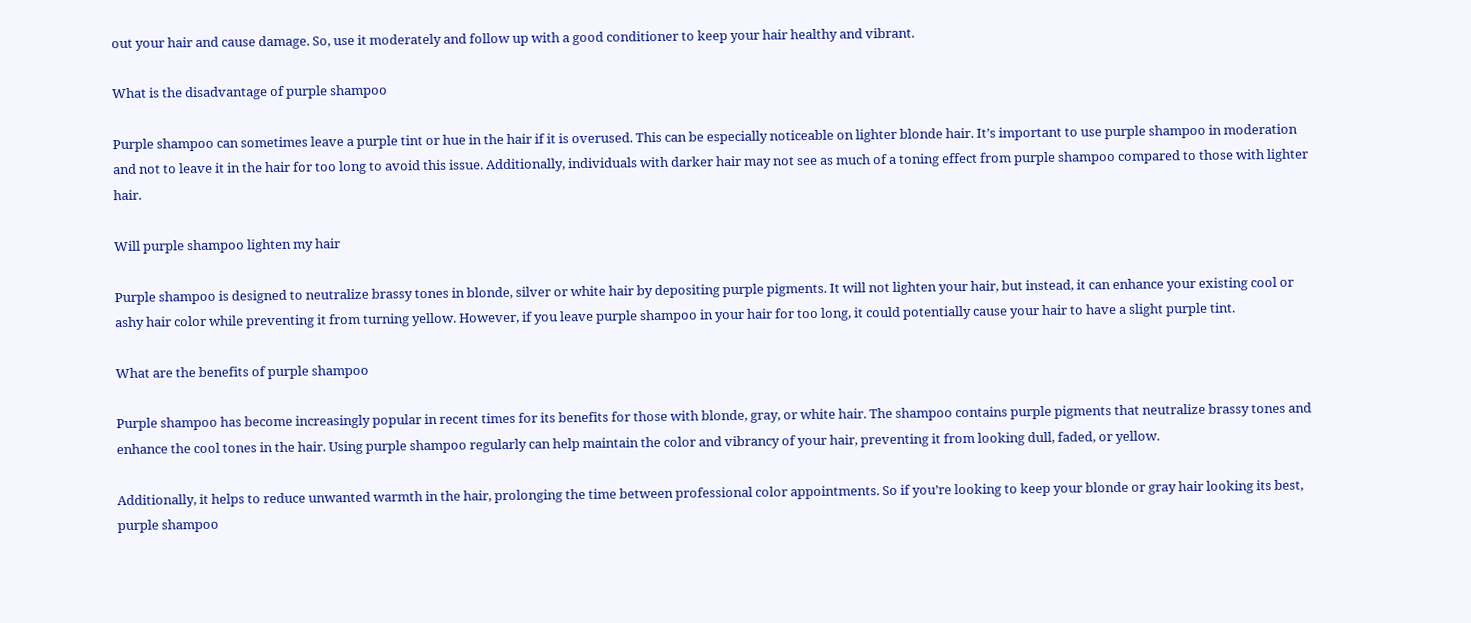out your hair and cause damage. So, use it moderately and follow up with a good conditioner to keep your hair healthy and vibrant.

What is the disadvantage of purple shampoo

Purple shampoo can sometimes leave a purple tint or hue in the hair if it is overused. This can be especially noticeable on lighter blonde hair. It’s important to use purple shampoo in moderation and not to leave it in the hair for too long to avoid this issue. Additionally, individuals with darker hair may not see as much of a toning effect from purple shampoo compared to those with lighter hair.

Will purple shampoo lighten my hair

Purple shampoo is designed to neutralize brassy tones in blonde, silver or white hair by depositing purple pigments. It will not lighten your hair, but instead, it can enhance your existing cool or ashy hair color while preventing it from turning yellow. However, if you leave purple shampoo in your hair for too long, it could potentially cause your hair to have a slight purple tint.

What are the benefits of purple shampoo

Purple shampoo has become increasingly popular in recent times for its benefits for those with blonde, gray, or white hair. The shampoo contains purple pigments that neutralize brassy tones and enhance the cool tones in the hair. Using purple shampoo regularly can help maintain the color and vibrancy of your hair, preventing it from looking dull, faded, or yellow.

Additionally, it helps to reduce unwanted warmth in the hair, prolonging the time between professional color appointments. So if you’re looking to keep your blonde or gray hair looking its best, purple shampoo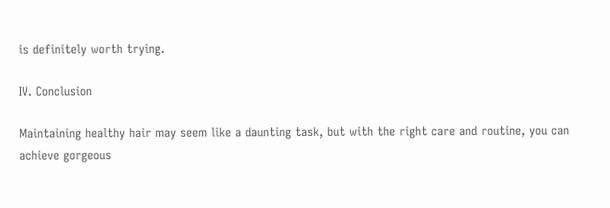is definitely worth trying.

IV. Conclusion

Maintaining healthy hair may seem like a daunting task, but with the right care and routine, you can achieve gorgeous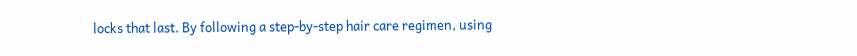locks that last. By following a step-by-step hair care regimen, using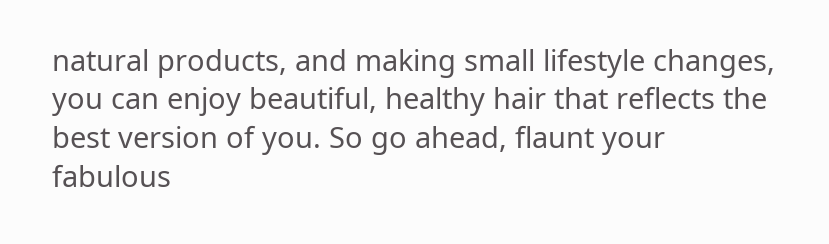natural products, and making small lifestyle changes, you can enjoy beautiful, healthy hair that reflects the best version of you. So go ahead, flaunt your fabulous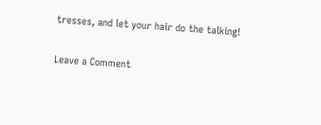tresses, and let your hair do the talking!

Leave a Comment